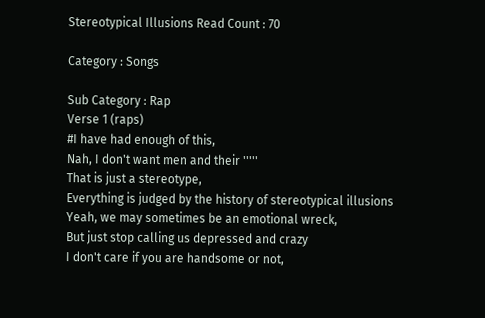Stereotypical Illusions Read Count : 70

Category : Songs

Sub Category : Rap
Verse 1 (raps)
#I have had enough of this,
Nah, I don't want men and their '''''
That is just a stereotype,
Everything is judged by the history of stereotypical illusions
Yeah, we may sometimes be an emotional wreck,
But just stop calling us depressed and crazy
I don't care if you are handsome or not,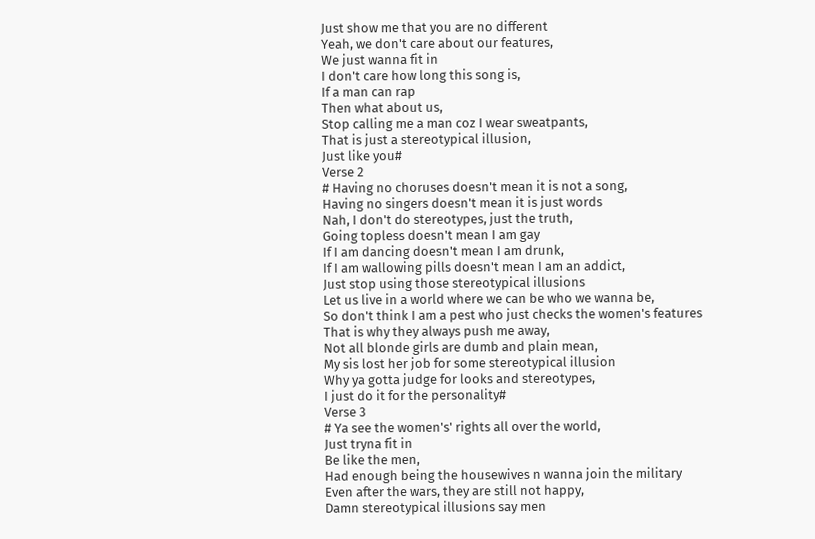Just show me that you are no different
Yeah, we don't care about our features,
We just wanna fit in
I don't care how long this song is,
If a man can rap
Then what about us,
Stop calling me a man coz I wear sweatpants,
That is just a stereotypical illusion,
Just like you#
Verse 2
# Having no choruses doesn't mean it is not a song,
Having no singers doesn't mean it is just words
Nah, I don't do stereotypes, just the truth,
Going topless doesn't mean I am gay
If I am dancing doesn't mean I am drunk,
If I am wallowing pills doesn't mean I am an addict,
Just stop using those stereotypical illusions
Let us live in a world where we can be who we wanna be,
So don't think I am a pest who just checks the women's features
That is why they always push me away,
Not all blonde girls are dumb and plain mean,
My sis lost her job for some stereotypical illusion
Why ya gotta judge for looks and stereotypes,
I just do it for the personality#
Verse 3
# Ya see the women's' rights all over the world,
Just tryna fit in
Be like the men,
Had enough being the housewives n wanna join the military
Even after the wars, they are still not happy,
Damn stereotypical illusions say men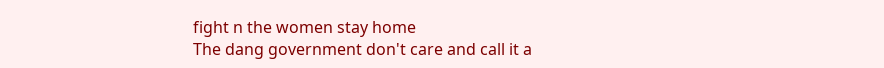fight n the women stay home
The dang government don't care and call it a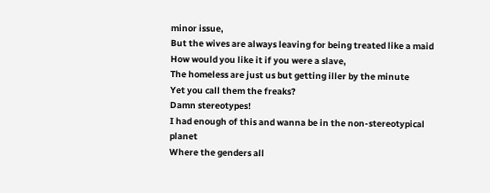minor issue,
But the wives are always leaving for being treated like a maid
How would you like it if you were a slave,
The homeless are just us but getting iller by the minute
Yet you call them the freaks?
Damn stereotypes!
I had enough of this and wanna be in the non-stereotypical planet
Where the genders all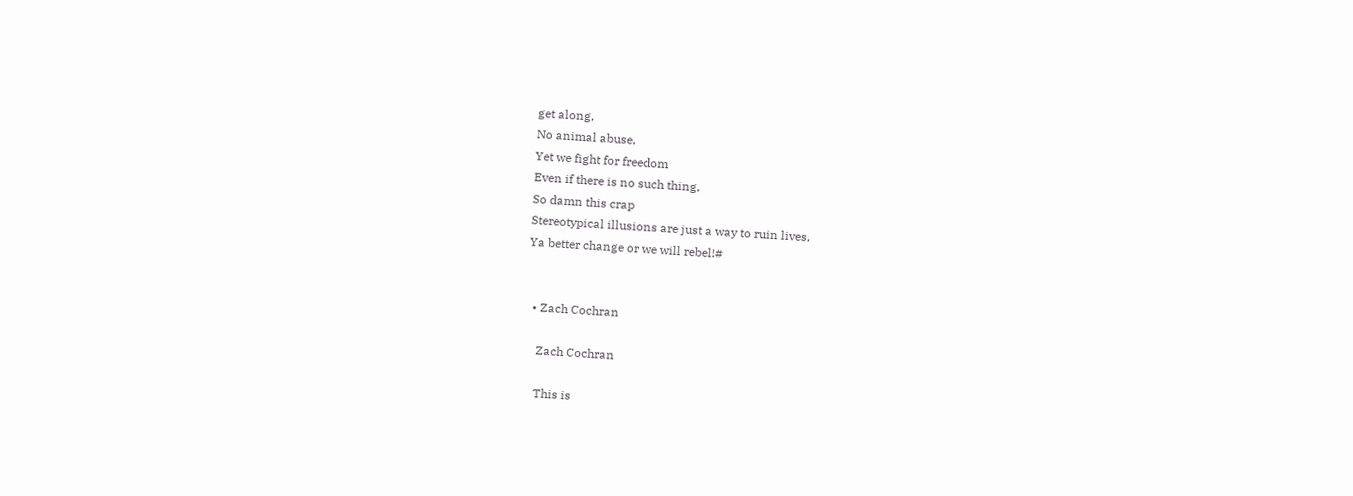get along,
No animal abuse,
Yet we fight for freedom
Even if there is no such thing,
So damn this crap
Stereotypical illusions are just a way to ruin lives,
Ya better change or we will rebel!#


  • Zach Cochran

    Zach Cochran

    This is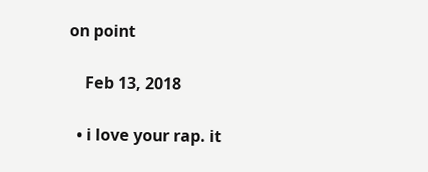on point

    Feb 13, 2018

  • i love your rap. it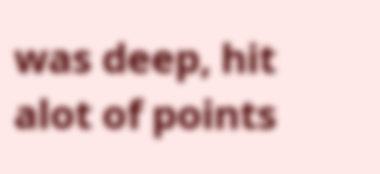was deep, hit alot of points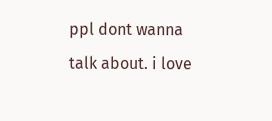ppl dont wanna talk about. i love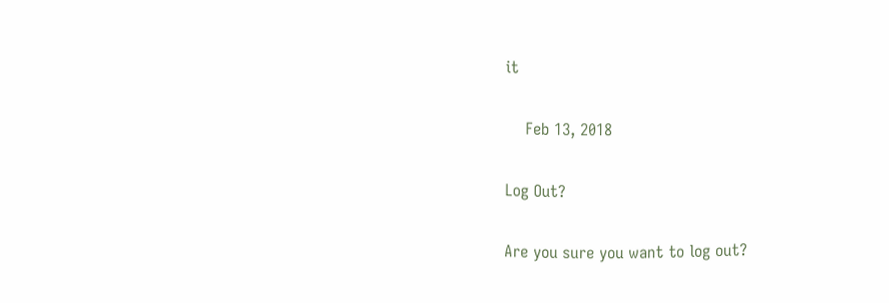it

    Feb 13, 2018

Log Out?

Are you sure you want to log out?